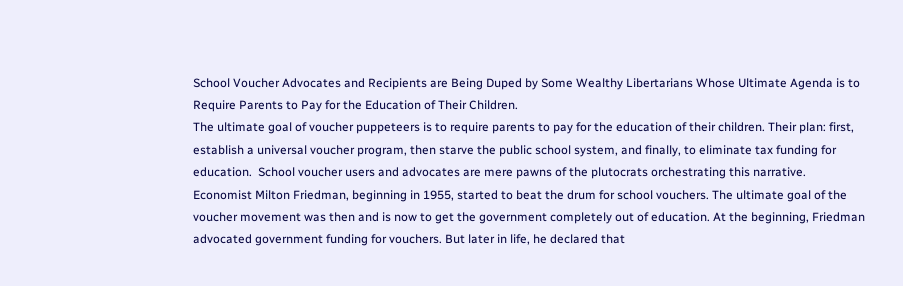School Voucher Advocates and Recipients are Being Duped by Some Wealthy Libertarians Whose Ultimate Agenda is to Require Parents to Pay for the Education of Their Children.
The ultimate goal of voucher puppeteers is to require parents to pay for the education of their children. Their plan: first, establish a universal voucher program, then starve the public school system, and finally, to eliminate tax funding for education.  School voucher users and advocates are mere pawns of the plutocrats orchestrating this narrative.
Economist Milton Friedman, beginning in 1955, started to beat the drum for school vouchers. The ultimate goal of the voucher movement was then and is now to get the government completely out of education. At the beginning, Friedman advocated government funding for vouchers. But later in life, he declared that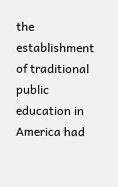the establishment of traditional public education in America had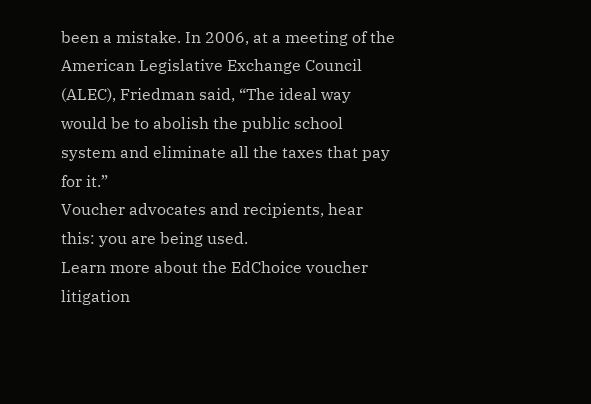been a mistake. In 2006, at a meeting of the American Legislative Exchange Council (ALEC), Friedman said, “The ideal way would be to abolish the public school system and eliminate all the taxes that pay for it.”
Voucher advocates and recipients, hear this: you are being used.
Learn more about the EdChoice voucher litigation